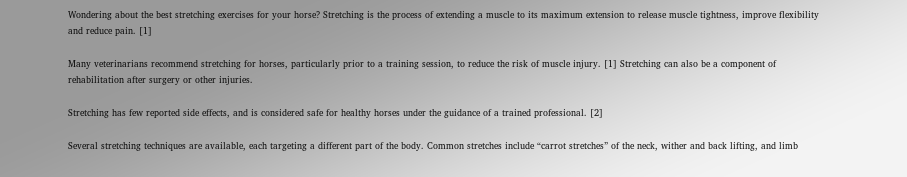Wondering about the best stretching exercises for your horse? Stretching is the process of extending a muscle to its maximum extension to release muscle tightness, improve flexibility and reduce pain. [1]

Many veterinarians recommend stretching for horses, particularly prior to a training session, to reduce the risk of muscle injury. [1] Stretching can also be a component of rehabilitation after surgery or other injuries.

Stretching has few reported side effects, and is considered safe for healthy horses under the guidance of a trained professional. [2]

Several stretching techniques are available, each targeting a different part of the body. Common stretches include “carrot stretches” of the neck, wither and back lifting, and limb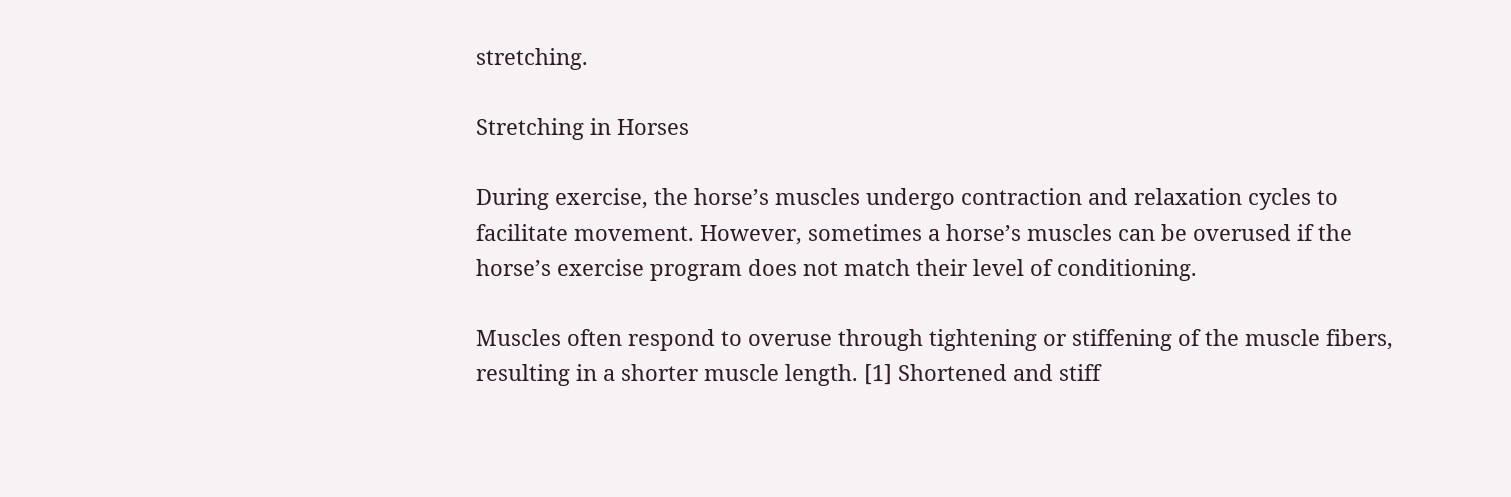stretching.

Stretching in Horses

During exercise, the horse’s muscles undergo contraction and relaxation cycles to facilitate movement. However, sometimes a horse’s muscles can be overused if the horse’s exercise program does not match their level of conditioning.

Muscles often respond to overuse through tightening or stiffening of the muscle fibers, resulting in a shorter muscle length. [1] Shortened and stiff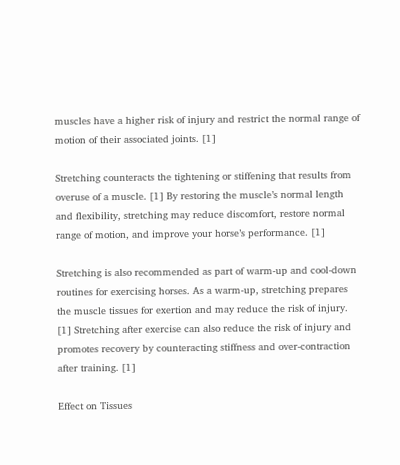muscles have a higher risk of injury and restrict the normal range of motion of their associated joints. [1]

Stretching counteracts the tightening or stiffening that results from overuse of a muscle. [1] By restoring the muscle’s normal length and flexibility, stretching may reduce discomfort, restore normal range of motion, and improve your horse’s performance. [1]

Stretching is also recommended as part of warm-up and cool-down routines for exercising horses. As a warm-up, stretching prepares the muscle tissues for exertion and may reduce the risk of injury. [1] Stretching after exercise can also reduce the risk of injury and promotes recovery by counteracting stiffness and over-contraction after training. [1]

Effect on Tissues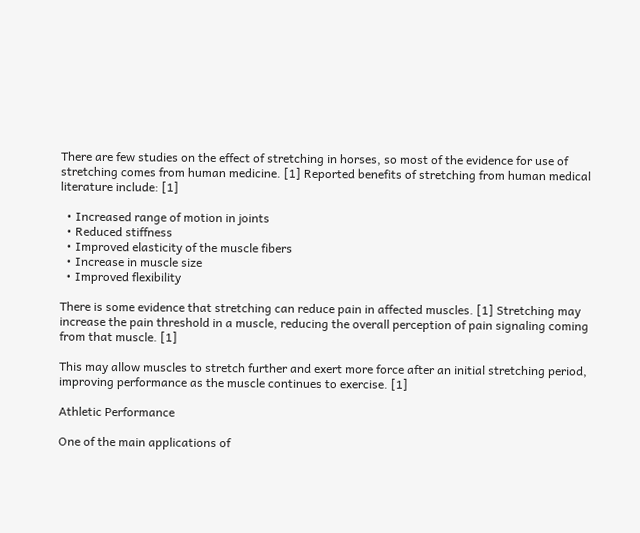There are few studies on the effect of stretching in horses, so most of the evidence for use of stretching comes from human medicine. [1] Reported benefits of stretching from human medical literature include: [1]

  • Increased range of motion in joints
  • Reduced stiffness
  • Improved elasticity of the muscle fibers
  • Increase in muscle size
  • Improved flexibility

There is some evidence that stretching can reduce pain in affected muscles. [1] Stretching may increase the pain threshold in a muscle, reducing the overall perception of pain signaling coming from that muscle. [1]

This may allow muscles to stretch further and exert more force after an initial stretching period, improving performance as the muscle continues to exercise. [1]

Athletic Performance

One of the main applications of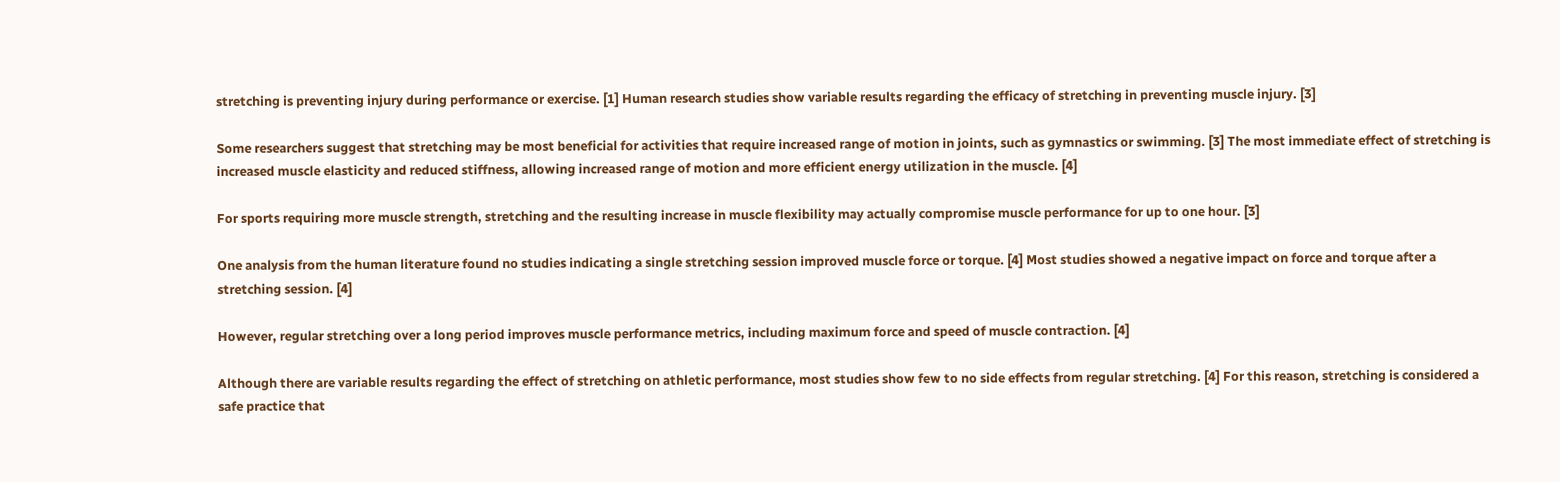stretching is preventing injury during performance or exercise. [1] Human research studies show variable results regarding the efficacy of stretching in preventing muscle injury. [3]

Some researchers suggest that stretching may be most beneficial for activities that require increased range of motion in joints, such as gymnastics or swimming. [3] The most immediate effect of stretching is increased muscle elasticity and reduced stiffness, allowing increased range of motion and more efficient energy utilization in the muscle. [4]

For sports requiring more muscle strength, stretching and the resulting increase in muscle flexibility may actually compromise muscle performance for up to one hour. [3]

One analysis from the human literature found no studies indicating a single stretching session improved muscle force or torque. [4] Most studies showed a negative impact on force and torque after a stretching session. [4]

However, regular stretching over a long period improves muscle performance metrics, including maximum force and speed of muscle contraction. [4]

Although there are variable results regarding the effect of stretching on athletic performance, most studies show few to no side effects from regular stretching. [4] For this reason, stretching is considered a safe practice that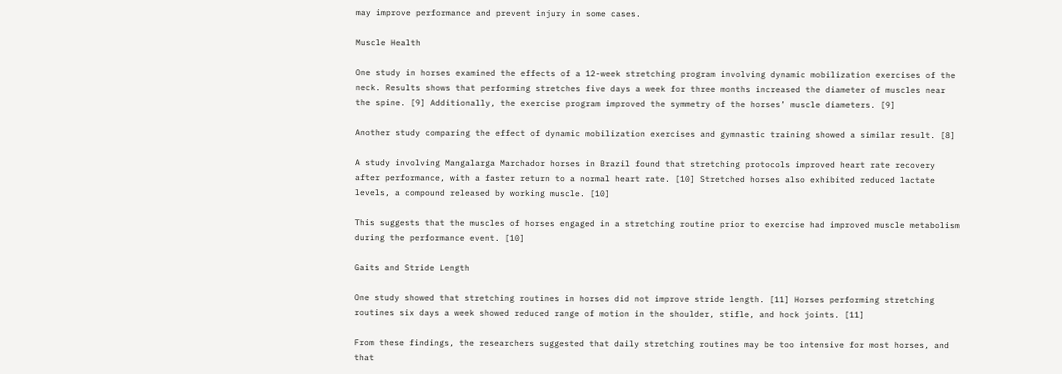may improve performance and prevent injury in some cases.

Muscle Health

One study in horses examined the effects of a 12-week stretching program involving dynamic mobilization exercises of the neck. Results shows that performing stretches five days a week for three months increased the diameter of muscles near the spine. [9] Additionally, the exercise program improved the symmetry of the horses’ muscle diameters. [9]

Another study comparing the effect of dynamic mobilization exercises and gymnastic training showed a similar result. [8]

A study involving Mangalarga Marchador horses in Brazil found that stretching protocols improved heart rate recovery after performance, with a faster return to a normal heart rate. [10] Stretched horses also exhibited reduced lactate levels, a compound released by working muscle. [10]

This suggests that the muscles of horses engaged in a stretching routine prior to exercise had improved muscle metabolism during the performance event. [10]

Gaits and Stride Length

One study showed that stretching routines in horses did not improve stride length. [11] Horses performing stretching routines six days a week showed reduced range of motion in the shoulder, stifle, and hock joints. [11]

From these findings, the researchers suggested that daily stretching routines may be too intensive for most horses, and that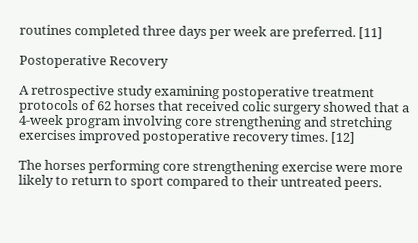routines completed three days per week are preferred. [11]

Postoperative Recovery

A retrospective study examining postoperative treatment protocols of 62 horses that received colic surgery showed that a 4-week program involving core strengthening and stretching exercises improved postoperative recovery times. [12]

The horses performing core strengthening exercise were more likely to return to sport compared to their untreated peers.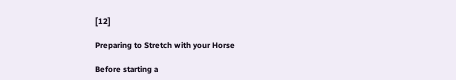[12]

Preparing to Stretch with your Horse

Before starting a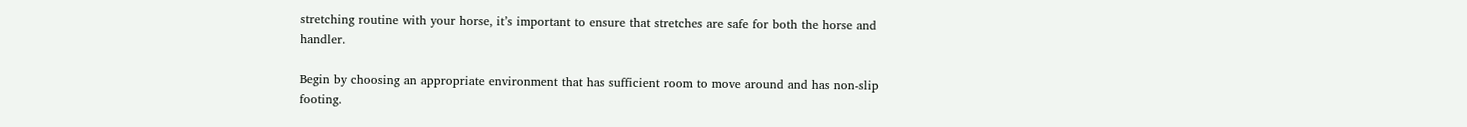stretching routine with your horse, it’s important to ensure that stretches are safe for both the horse and handler.

Begin by choosing an appropriate environment that has sufficient room to move around and has non-slip footing.